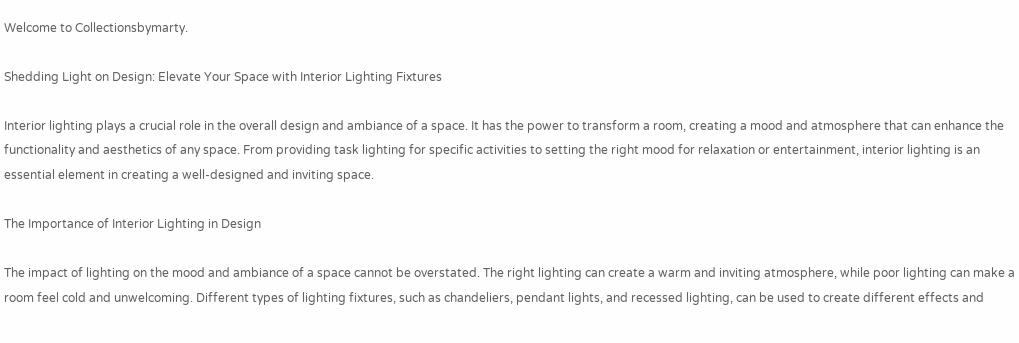Welcome to Collectionsbymarty.

Shedding Light on Design: Elevate Your Space with Interior Lighting Fixtures

Interior lighting plays a crucial role in the overall design and ambiance of a space. It has the power to transform a room, creating a mood and atmosphere that can enhance the functionality and aesthetics of any space. From providing task lighting for specific activities to setting the right mood for relaxation or entertainment, interior lighting is an essential element in creating a well-designed and inviting space.

The Importance of Interior Lighting in Design

The impact of lighting on the mood and ambiance of a space cannot be overstated. The right lighting can create a warm and inviting atmosphere, while poor lighting can make a room feel cold and unwelcoming. Different types of lighting fixtures, such as chandeliers, pendant lights, and recessed lighting, can be used to create different effects and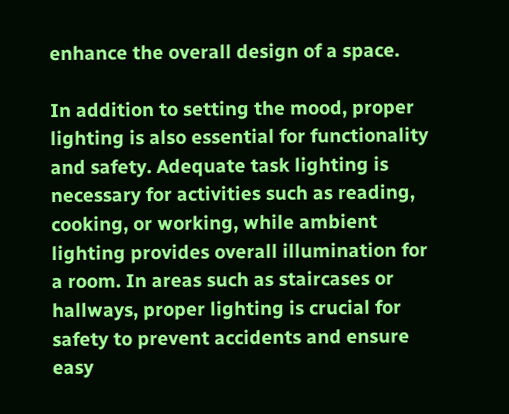enhance the overall design of a space.

In addition to setting the mood, proper lighting is also essential for functionality and safety. Adequate task lighting is necessary for activities such as reading, cooking, or working, while ambient lighting provides overall illumination for a room. In areas such as staircases or hallways, proper lighting is crucial for safety to prevent accidents and ensure easy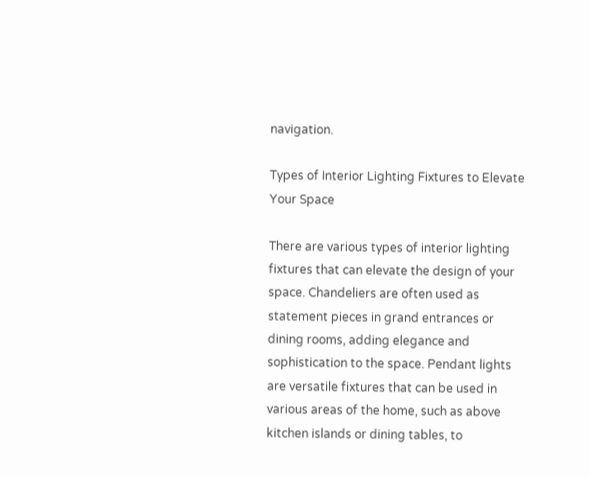navigation.

Types of Interior Lighting Fixtures to Elevate Your Space

There are various types of interior lighting fixtures that can elevate the design of your space. Chandeliers are often used as statement pieces in grand entrances or dining rooms, adding elegance and sophistication to the space. Pendant lights are versatile fixtures that can be used in various areas of the home, such as above kitchen islands or dining tables, to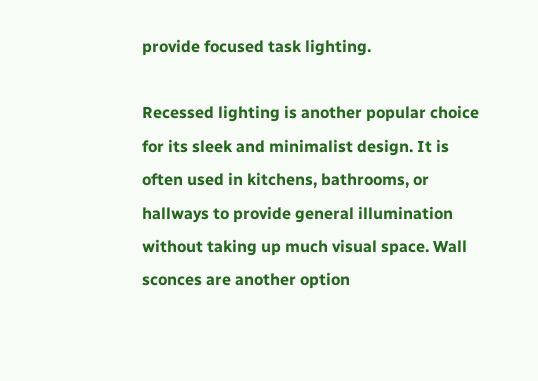provide focused task lighting.

Recessed lighting is another popular choice for its sleek and minimalist design. It is often used in kitchens, bathrooms, or hallways to provide general illumination without taking up much visual space. Wall sconces are another option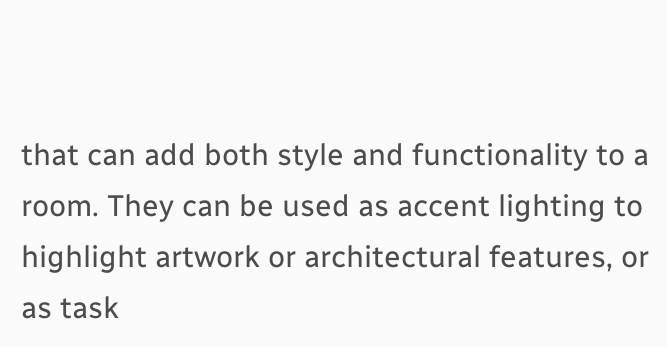that can add both style and functionality to a room. They can be used as accent lighting to highlight artwork or architectural features, or as task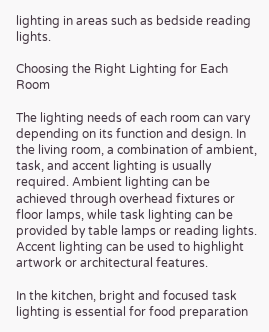lighting in areas such as bedside reading lights.

Choosing the Right Lighting for Each Room

The lighting needs of each room can vary depending on its function and design. In the living room, a combination of ambient, task, and accent lighting is usually required. Ambient lighting can be achieved through overhead fixtures or floor lamps, while task lighting can be provided by table lamps or reading lights. Accent lighting can be used to highlight artwork or architectural features.

In the kitchen, bright and focused task lighting is essential for food preparation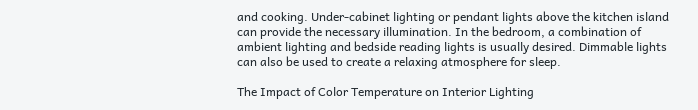and cooking. Under-cabinet lighting or pendant lights above the kitchen island can provide the necessary illumination. In the bedroom, a combination of ambient lighting and bedside reading lights is usually desired. Dimmable lights can also be used to create a relaxing atmosphere for sleep.

The Impact of Color Temperature on Interior Lighting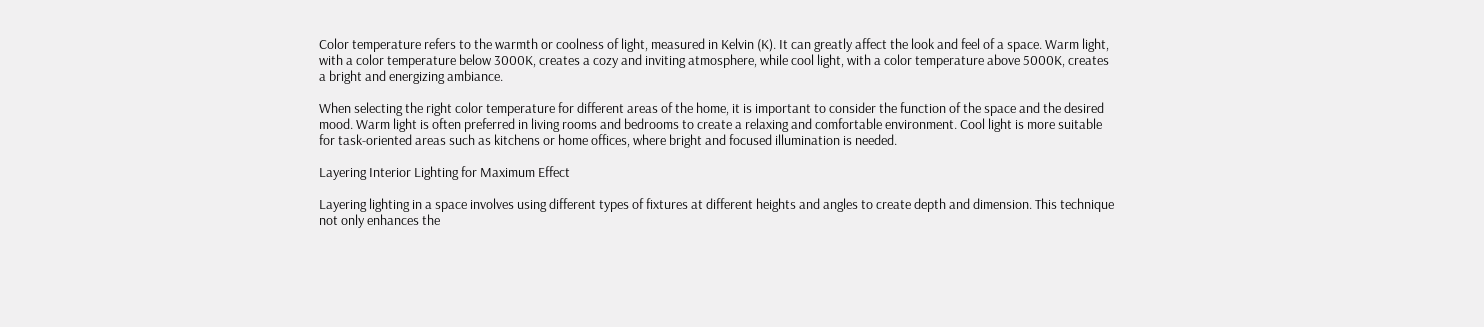Color temperature refers to the warmth or coolness of light, measured in Kelvin (K). It can greatly affect the look and feel of a space. Warm light, with a color temperature below 3000K, creates a cozy and inviting atmosphere, while cool light, with a color temperature above 5000K, creates a bright and energizing ambiance.

When selecting the right color temperature for different areas of the home, it is important to consider the function of the space and the desired mood. Warm light is often preferred in living rooms and bedrooms to create a relaxing and comfortable environment. Cool light is more suitable for task-oriented areas such as kitchens or home offices, where bright and focused illumination is needed.

Layering Interior Lighting for Maximum Effect

Layering lighting in a space involves using different types of fixtures at different heights and angles to create depth and dimension. This technique not only enhances the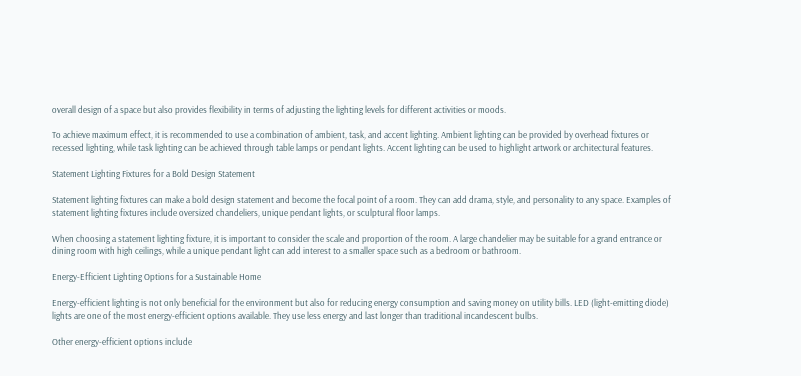overall design of a space but also provides flexibility in terms of adjusting the lighting levels for different activities or moods.

To achieve maximum effect, it is recommended to use a combination of ambient, task, and accent lighting. Ambient lighting can be provided by overhead fixtures or recessed lighting, while task lighting can be achieved through table lamps or pendant lights. Accent lighting can be used to highlight artwork or architectural features.

Statement Lighting Fixtures for a Bold Design Statement

Statement lighting fixtures can make a bold design statement and become the focal point of a room. They can add drama, style, and personality to any space. Examples of statement lighting fixtures include oversized chandeliers, unique pendant lights, or sculptural floor lamps.

When choosing a statement lighting fixture, it is important to consider the scale and proportion of the room. A large chandelier may be suitable for a grand entrance or dining room with high ceilings, while a unique pendant light can add interest to a smaller space such as a bedroom or bathroom.

Energy-Efficient Lighting Options for a Sustainable Home

Energy-efficient lighting is not only beneficial for the environment but also for reducing energy consumption and saving money on utility bills. LED (light-emitting diode) lights are one of the most energy-efficient options available. They use less energy and last longer than traditional incandescent bulbs.

Other energy-efficient options include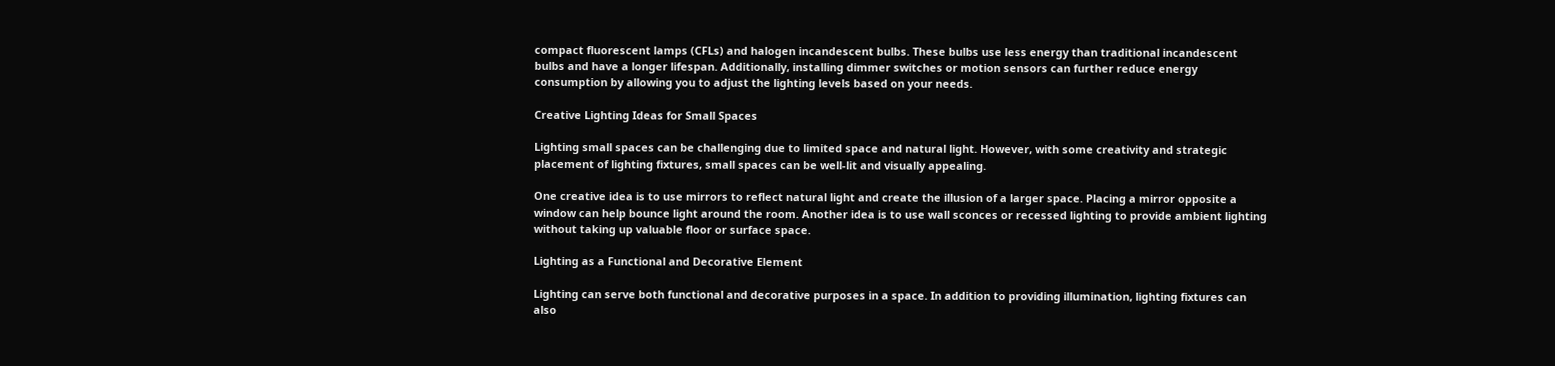compact fluorescent lamps (CFLs) and halogen incandescent bulbs. These bulbs use less energy than traditional incandescent bulbs and have a longer lifespan. Additionally, installing dimmer switches or motion sensors can further reduce energy consumption by allowing you to adjust the lighting levels based on your needs.

Creative Lighting Ideas for Small Spaces

Lighting small spaces can be challenging due to limited space and natural light. However, with some creativity and strategic placement of lighting fixtures, small spaces can be well-lit and visually appealing.

One creative idea is to use mirrors to reflect natural light and create the illusion of a larger space. Placing a mirror opposite a window can help bounce light around the room. Another idea is to use wall sconces or recessed lighting to provide ambient lighting without taking up valuable floor or surface space.

Lighting as a Functional and Decorative Element

Lighting can serve both functional and decorative purposes in a space. In addition to providing illumination, lighting fixtures can also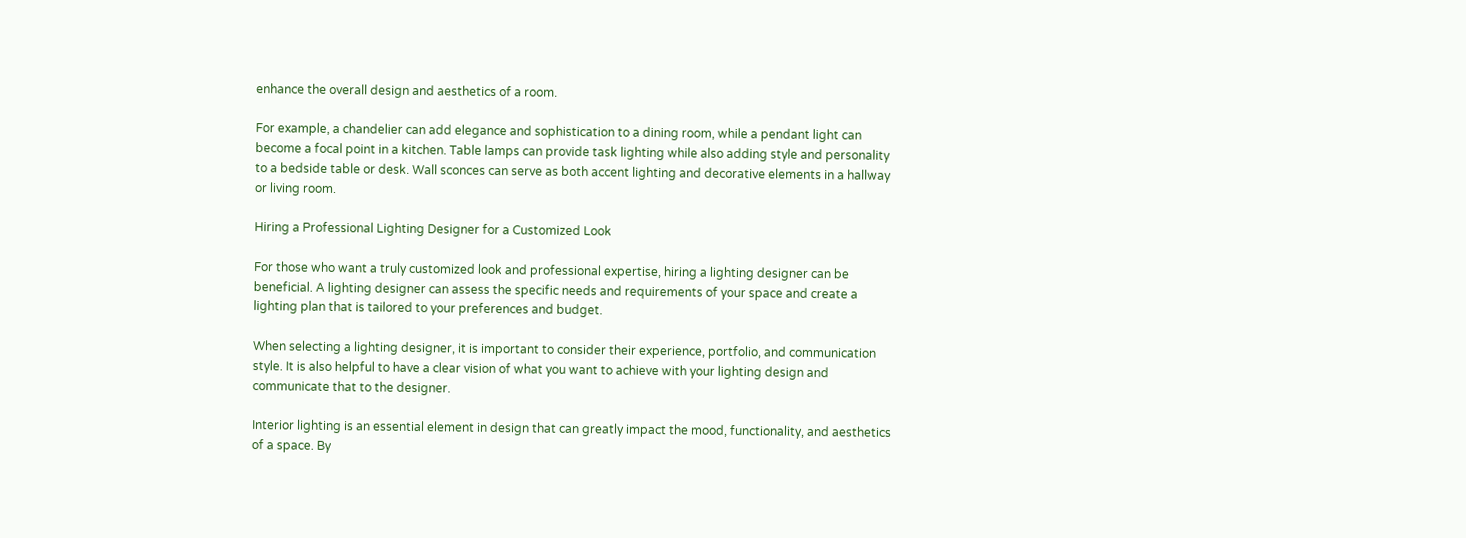enhance the overall design and aesthetics of a room.

For example, a chandelier can add elegance and sophistication to a dining room, while a pendant light can become a focal point in a kitchen. Table lamps can provide task lighting while also adding style and personality to a bedside table or desk. Wall sconces can serve as both accent lighting and decorative elements in a hallway or living room.

Hiring a Professional Lighting Designer for a Customized Look

For those who want a truly customized look and professional expertise, hiring a lighting designer can be beneficial. A lighting designer can assess the specific needs and requirements of your space and create a lighting plan that is tailored to your preferences and budget.

When selecting a lighting designer, it is important to consider their experience, portfolio, and communication style. It is also helpful to have a clear vision of what you want to achieve with your lighting design and communicate that to the designer.

Interior lighting is an essential element in design that can greatly impact the mood, functionality, and aesthetics of a space. By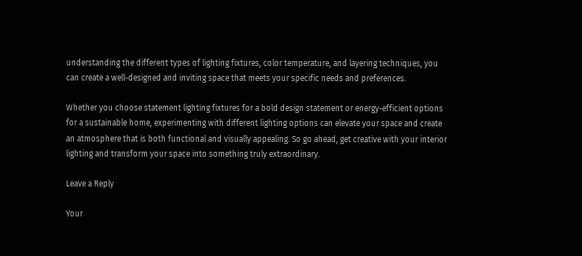understanding the different types of lighting fixtures, color temperature, and layering techniques, you can create a well-designed and inviting space that meets your specific needs and preferences.

Whether you choose statement lighting fixtures for a bold design statement or energy-efficient options for a sustainable home, experimenting with different lighting options can elevate your space and create an atmosphere that is both functional and visually appealing. So go ahead, get creative with your interior lighting and transform your space into something truly extraordinary.

Leave a Reply

Your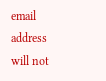email address will not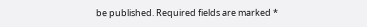be published. Required fields are marked *